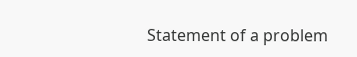Statement of a problem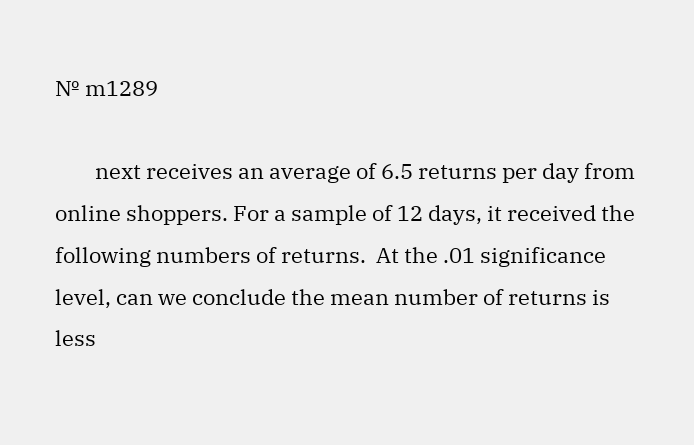№ m1289

        next receives an average of 6.5 returns per day from online shoppers. For a sample of 12 days, it received the following numbers of returns.  At the .01 significance level, can we conclude the mean number of returns is less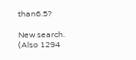than6.5?

New search. (Also 1294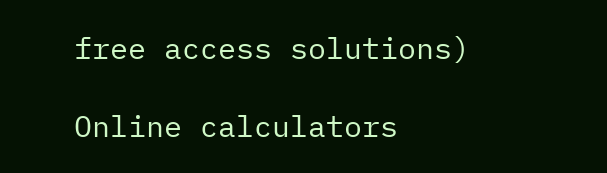free access solutions)

Online calculators